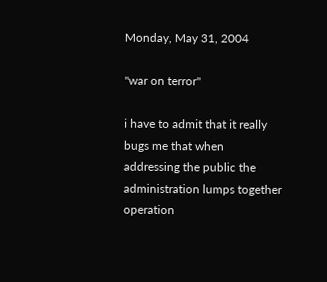Monday, May 31, 2004

"war on terror"

i have to admit that it really bugs me that when addressing the public the administration lumps together operation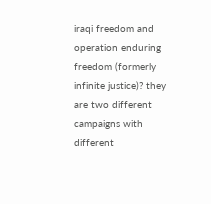iraqi freedom and operation enduring freedom (formerly infinite justice)? they are two different campaigns with different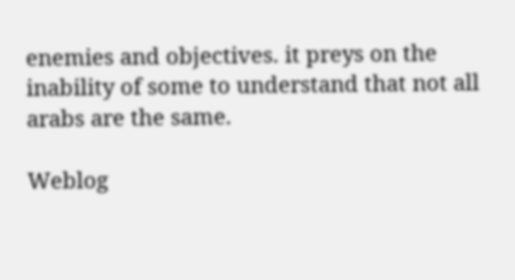enemies and objectives. it preys on the inability of some to understand that not all arabs are the same.

Weblog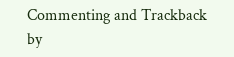Commenting and Trackback by